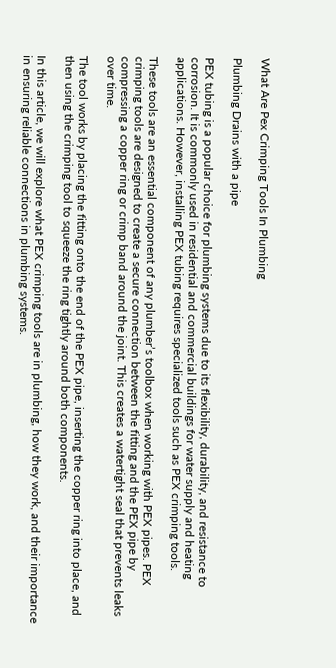What Are Pex Crimping Tools In Plumbing

Plumbing Drains with a pipe

PEX tubing is a popular choice for plumbing systems due to its flexibility, durability, and resistance to corrosion. It is commonly used in residential and commercial buildings for water supply and heating applications. However, installing PEX tubing requires specialized tools such as PEX crimping tools.

These tools are an essential component of any plumber’s toolbox when working with PEX pipes. PEX crimping tools are designed to create a secure connection between the fitting and the PEX pipe by compressing a copper ring or crimp band around the joint. This creates a watertight seal that prevents leaks over time.

The tool works by placing the fitting onto the end of the PEX pipe, inserting the copper ring into place, and then using the crimping tool to squeeze the ring tightly around both components.

In this article, we will explore what PEX crimping tools are in plumbing, how they work, and their importance in ensuring reliable connections in plumbing systems.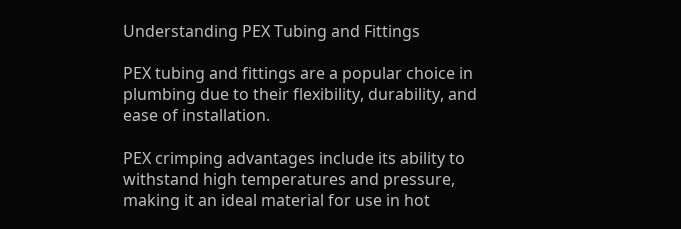Understanding PEX Tubing and Fittings

PEX tubing and fittings are a popular choice in plumbing due to their flexibility, durability, and ease of installation.

PEX crimping advantages include its ability to withstand high temperatures and pressure, making it an ideal material for use in hot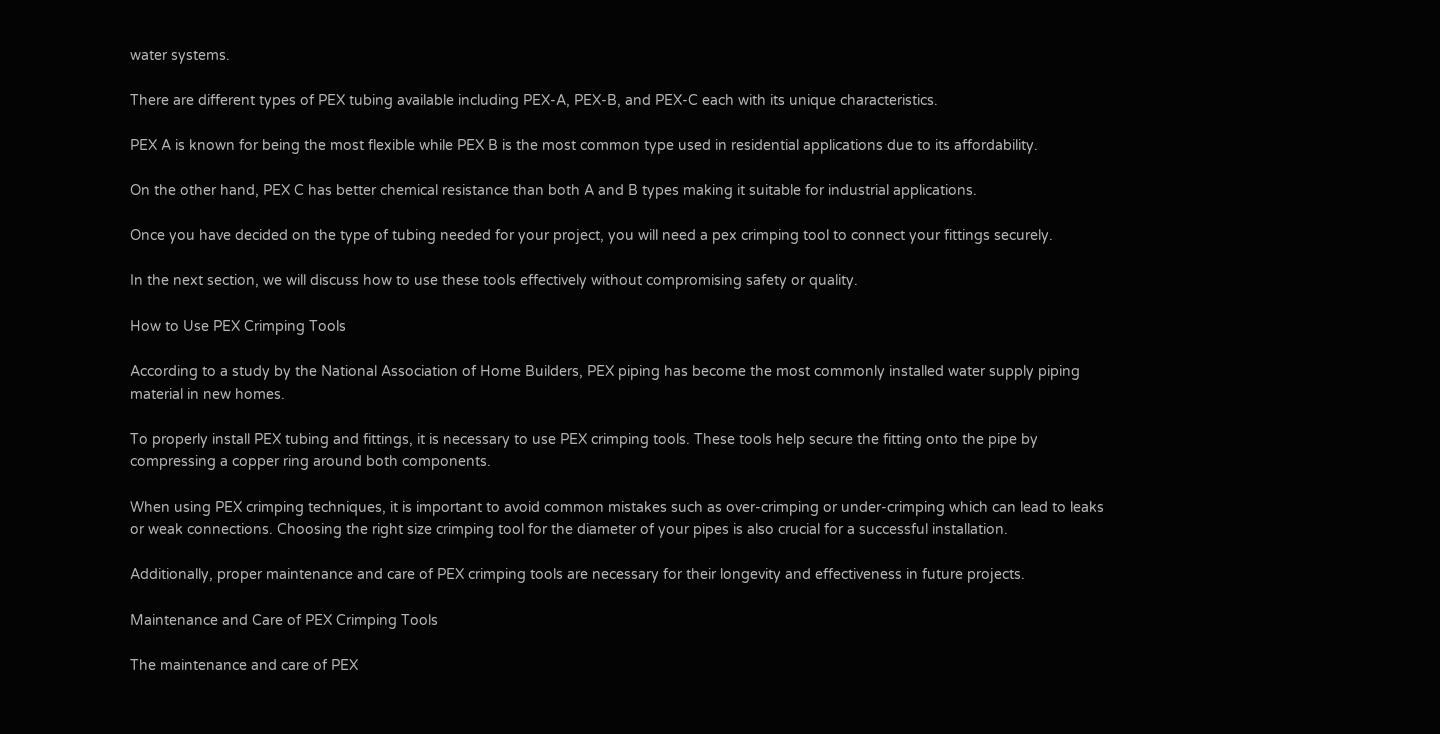water systems.

There are different types of PEX tubing available including PEX-A, PEX-B, and PEX-C each with its unique characteristics.

PEX A is known for being the most flexible while PEX B is the most common type used in residential applications due to its affordability.

On the other hand, PEX C has better chemical resistance than both A and B types making it suitable for industrial applications.

Once you have decided on the type of tubing needed for your project, you will need a pex crimping tool to connect your fittings securely.

In the next section, we will discuss how to use these tools effectively without compromising safety or quality.

How to Use PEX Crimping Tools

According to a study by the National Association of Home Builders, PEX piping has become the most commonly installed water supply piping material in new homes.

To properly install PEX tubing and fittings, it is necessary to use PEX crimping tools. These tools help secure the fitting onto the pipe by compressing a copper ring around both components.

When using PEX crimping techniques, it is important to avoid common mistakes such as over-crimping or under-crimping which can lead to leaks or weak connections. Choosing the right size crimping tool for the diameter of your pipes is also crucial for a successful installation.

Additionally, proper maintenance and care of PEX crimping tools are necessary for their longevity and effectiveness in future projects.

Maintenance and Care of PEX Crimping Tools

The maintenance and care of PEX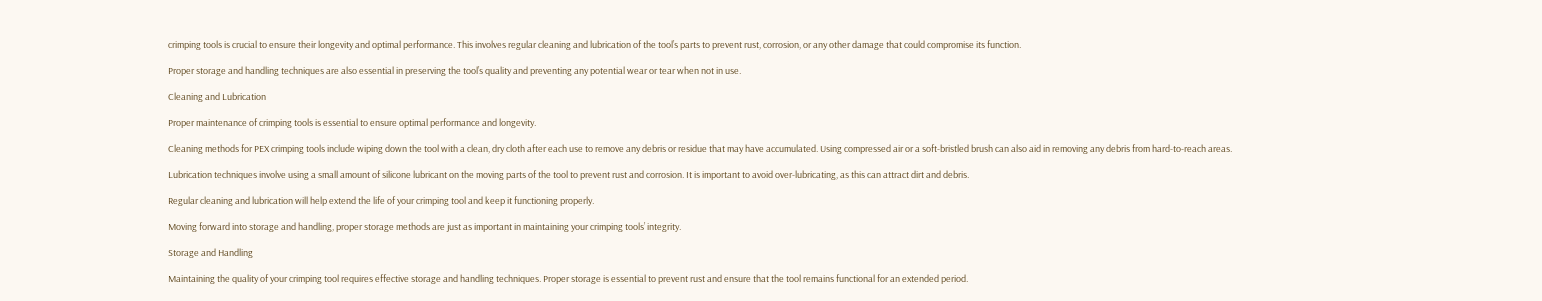crimping tools is crucial to ensure their longevity and optimal performance. This involves regular cleaning and lubrication of the tool’s parts to prevent rust, corrosion, or any other damage that could compromise its function.

Proper storage and handling techniques are also essential in preserving the tool’s quality and preventing any potential wear or tear when not in use.

Cleaning and Lubrication

Proper maintenance of crimping tools is essential to ensure optimal performance and longevity.

Cleaning methods for PEX crimping tools include wiping down the tool with a clean, dry cloth after each use to remove any debris or residue that may have accumulated. Using compressed air or a soft-bristled brush can also aid in removing any debris from hard-to-reach areas.

Lubrication techniques involve using a small amount of silicone lubricant on the moving parts of the tool to prevent rust and corrosion. It is important to avoid over-lubricating, as this can attract dirt and debris.

Regular cleaning and lubrication will help extend the life of your crimping tool and keep it functioning properly.

Moving forward into storage and handling, proper storage methods are just as important in maintaining your crimping tools’ integrity.

Storage and Handling

Maintaining the quality of your crimping tool requires effective storage and handling techniques. Proper storage is essential to prevent rust and ensure that the tool remains functional for an extended period.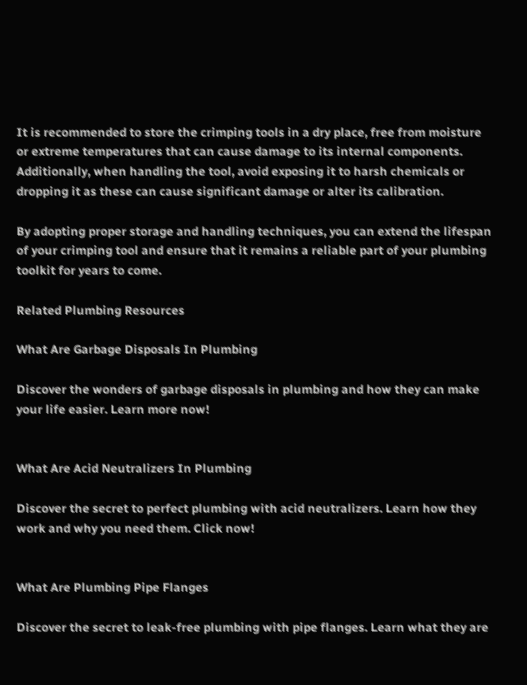It is recommended to store the crimping tools in a dry place, free from moisture or extreme temperatures that can cause damage to its internal components. Additionally, when handling the tool, avoid exposing it to harsh chemicals or dropping it as these can cause significant damage or alter its calibration.

By adopting proper storage and handling techniques, you can extend the lifespan of your crimping tool and ensure that it remains a reliable part of your plumbing toolkit for years to come.

Related Plumbing Resources

What Are Garbage Disposals In Plumbing

Discover the wonders of garbage disposals in plumbing and how they can make your life easier. Learn more now!


What Are Acid Neutralizers In Plumbing

Discover the secret to perfect plumbing with acid neutralizers. Learn how they work and why you need them. Click now!


What Are Plumbing Pipe Flanges

Discover the secret to leak-free plumbing with pipe flanges. Learn what they are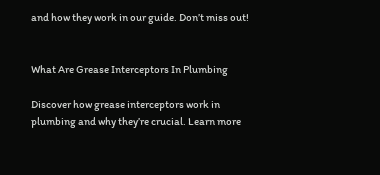and how they work in our guide. Don’t miss out!


What Are Grease Interceptors In Plumbing

Discover how grease interceptors work in plumbing and why they’re crucial. Learn more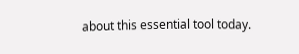about this essential tool today.